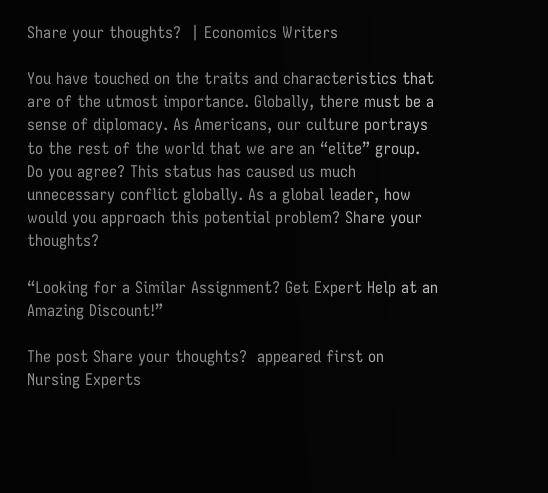Share your thoughts?  | Economics Writers

You have touched on the traits and characteristics that are of the utmost importance. Globally, there must be a sense of diplomacy. As Americans, our culture portrays to the rest of the world that we are an “elite” group. Do you agree? This status has caused us much unnecessary conflict globally. As a global leader, how would you approach this potential problem? Share your thoughts?

“Looking for a Similar Assignment? Get Expert Help at an Amazing Discount!”

The post Share your thoughts?  appeared first on Nursing Experts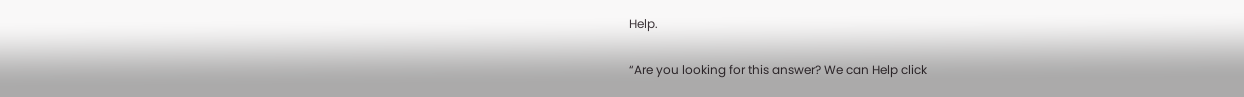Help.

“Are you looking for this answer? We can Help click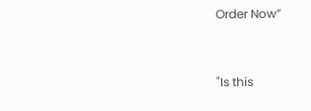Order Now”


"Is this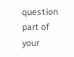question part of your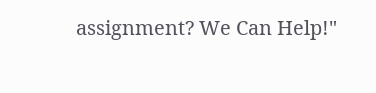assignment? We Can Help!"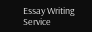Essay Writing Service